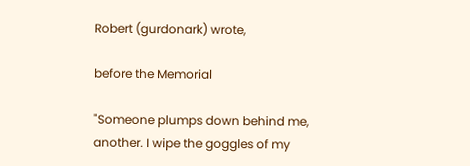Robert (gurdonark) wrote,

before the Memorial

"Someone plumps down behind me, another. I wipe the goggles of my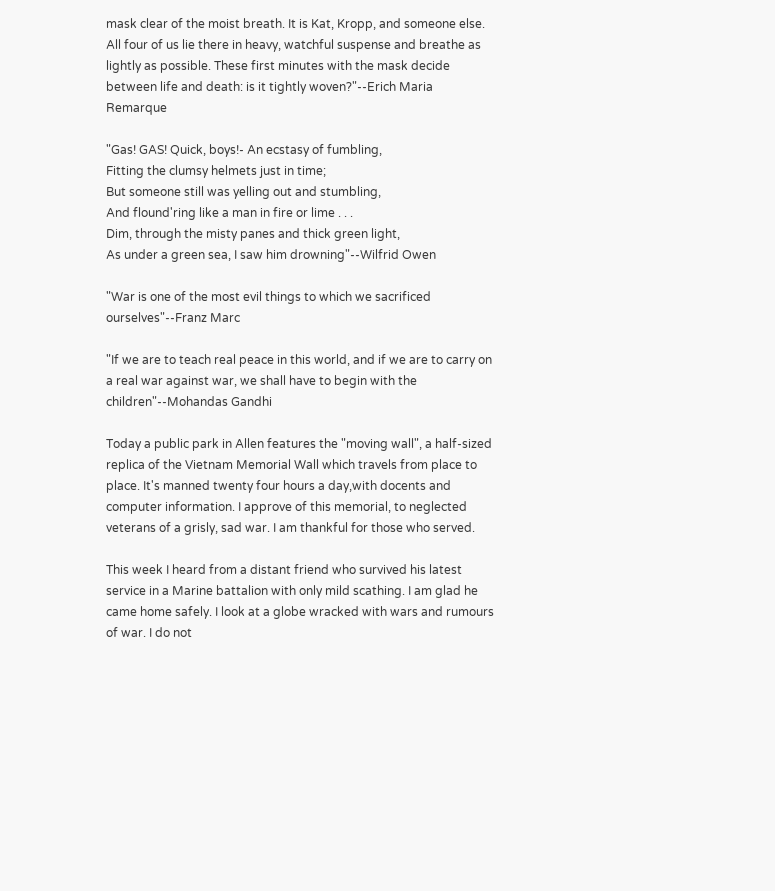mask clear of the moist breath. It is Kat, Kropp, and someone else. All four of us lie there in heavy, watchful suspense and breathe as lightly as possible. These first minutes with the mask decide between life and death: is it tightly woven?"--Erich Maria Remarque

"Gas! GAS! Quick, boys!- An ecstasy of fumbling,
Fitting the clumsy helmets just in time;
But someone still was yelling out and stumbling,
And flound'ring like a man in fire or lime . . .
Dim, through the misty panes and thick green light,
As under a green sea, I saw him drowning"--Wilfrid Owen

"War is one of the most evil things to which we sacrificed ourselves"--Franz Marc

"If we are to teach real peace in this world, and if we are to carry on a real war against war, we shall have to begin with the children"--Mohandas Gandhi

Today a public park in Allen features the "moving wall", a half-sized replica of the Vietnam Memorial Wall which travels from place to place. It's manned twenty four hours a day,with docents and computer information. I approve of this memorial, to neglected veterans of a grisly, sad war. I am thankful for those who served.

This week I heard from a distant friend who survived his latest service in a Marine battalion with only mild scathing. I am glad he came home safely. I look at a globe wracked with wars and rumours of war. I do not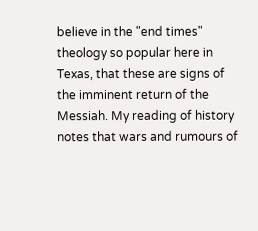believe in the "end times" theology so popular here in Texas, that these are signs of the imminent return of the Messiah. My reading of history notes that wars and rumours of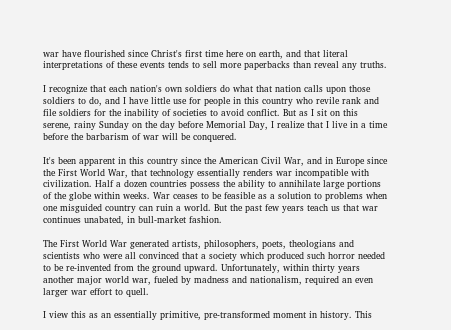war have flourished since Christ's first time here on earth, and that literal interpretations of these events tends to sell more paperbacks than reveal any truths.

I recognize that each nation's own soldiers do what that nation calls upon those soldiers to do, and I have little use for people in this country who revile rank and file soldiers for the inability of societies to avoid conflict. But as I sit on this serene, rainy Sunday on the day before Memorial Day, I realize that I live in a time before the barbarism of war will be conquered.

It's been apparent in this country since the American Civil War, and in Europe since the First World War, that technology essentially renders war incompatible with civilization. Half a dozen countries possess the ability to annihilate large portions of the globe within weeks. War ceases to be feasible as a solution to problems when one misguided country can ruin a world. But the past few years teach us that war continues unabated, in bull-market fashion.

The First World War generated artists, philosophers, poets, theologians and scientists who were all convinced that a society which produced such horror needed to be re-invented from the ground upward. Unfortunately, within thirty years another major world war, fueled by madness and nationalism, required an even larger war effort to quell.

I view this as an essentially primitive, pre-transformed moment in history. This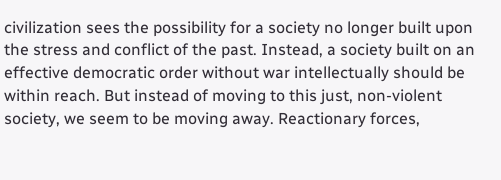civilization sees the possibility for a society no longer built upon the stress and conflict of the past. Instead, a society built on an effective democratic order without war intellectually should be within reach. But instead of moving to this just, non-violent society, we seem to be moving away. Reactionary forces,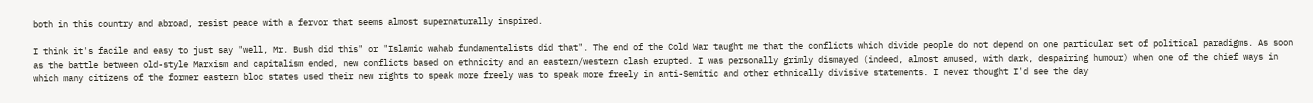both in this country and abroad, resist peace with a fervor that seems almost supernaturally inspired.

I think it's facile and easy to just say "well, Mr. Bush did this" or "Islamic wahab fundamentalists did that". The end of the Cold War taught me that the conflicts which divide people do not depend on one particular set of political paradigms. As soon as the battle between old-style Marxism and capitalism ended, new conflicts based on ethnicity and an eastern/western clash erupted. I was personally grimly dismayed (indeed, almost amused, with dark, despairing humour) when one of the chief ways in which many citizens of the former eastern bloc states used their new rights to speak more freely was to speak more freely in anti-Semitic and other ethnically divisive statements. I never thought I'd see the day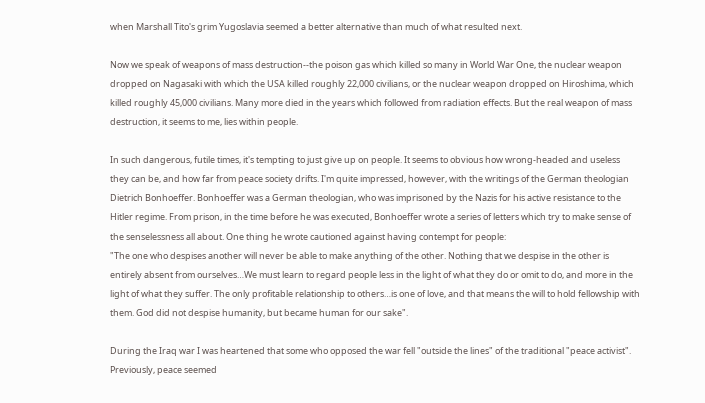when Marshall Tito's grim Yugoslavia seemed a better alternative than much of what resulted next.

Now we speak of weapons of mass destruction--the poison gas which killed so many in World War One, the nuclear weapon dropped on Nagasaki with which the USA killed roughly 22,000 civilians, or the nuclear weapon dropped on Hiroshima, which killed roughly 45,000 civilians. Many more died in the years which followed from radiation effects. But the real weapon of mass destruction, it seems to me, lies within people.

In such dangerous, futile times, it's tempting to just give up on people. It seems to obvious how wrong-headed and useless they can be, and how far from peace society drifts. I'm quite impressed, however, with the writings of the German theologian Dietrich Bonhoeffer. Bonhoeffer was a German theologian, who was imprisoned by the Nazis for his active resistance to the Hitler regime. From prison, in the time before he was executed, Bonhoeffer wrote a series of letters which try to make sense of the senselessness all about. One thing he wrote cautioned against having contempt for people:
"The one who despises another will never be able to make anything of the other. Nothing that we despise in the other is entirely absent from ourselves…We must learn to regard people less in the light of what they do or omit to do, and more in the light of what they suffer. The only profitable relationship to others…is one of love, and that means the will to hold fellowship with them. God did not despise humanity, but became human for our sake".

During the Iraq war I was heartened that some who opposed the war fell "outside the lines" of the traditional "peace activist". Previously, peace seemed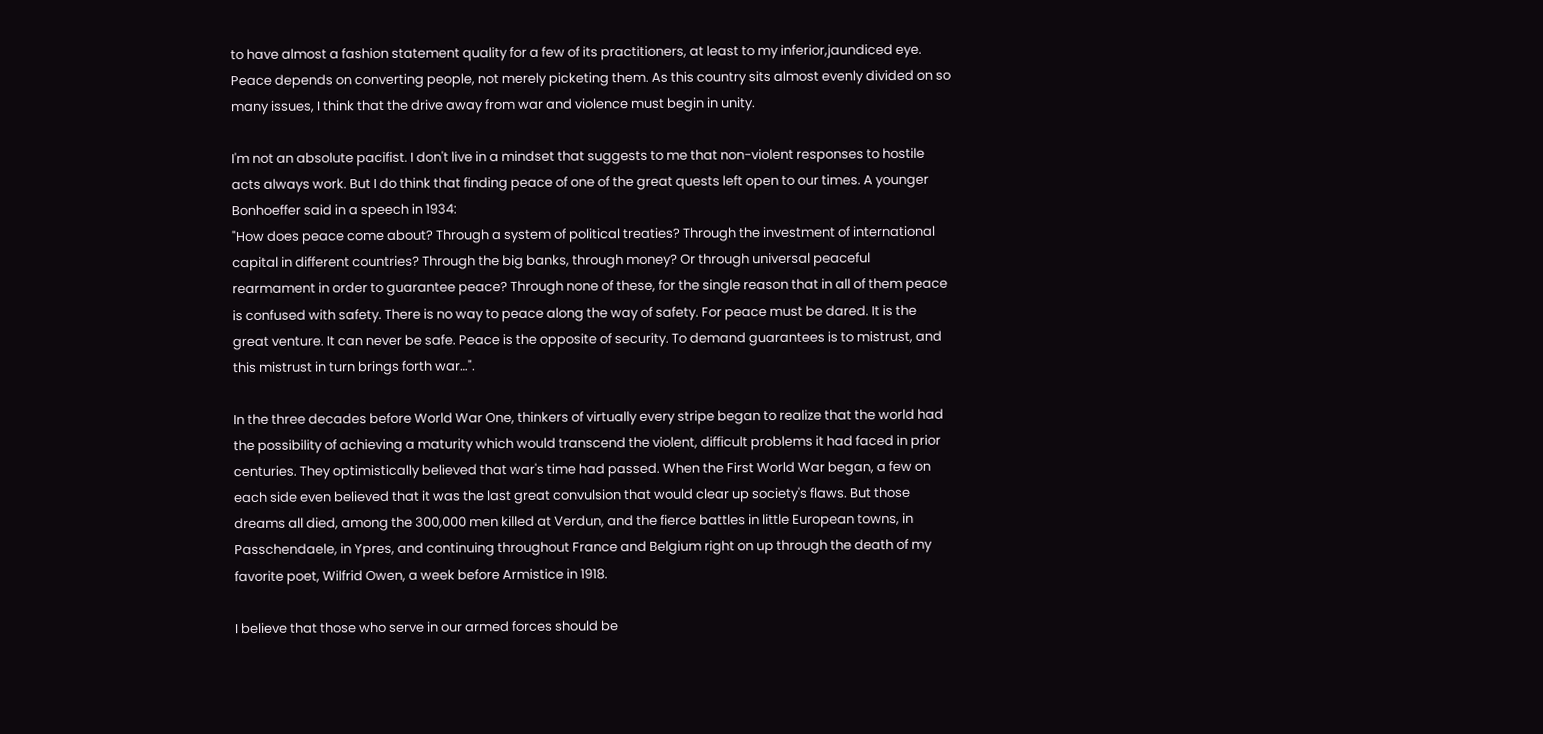to have almost a fashion statement quality for a few of its practitioners, at least to my inferior,jaundiced eye. Peace depends on converting people, not merely picketing them. As this country sits almost evenly divided on so many issues, I think that the drive away from war and violence must begin in unity.

I'm not an absolute pacifist. I don't live in a mindset that suggests to me that non-violent responses to hostile acts always work. But I do think that finding peace of one of the great quests left open to our times. A younger Bonhoeffer said in a speech in 1934:
"How does peace come about? Through a system of political treaties? Through the investment of international capital in different countries? Through the big banks, through money? Or through universal peaceful rearmament in order to guarantee peace? Through none of these, for the single reason that in all of them peace is confused with safety. There is no way to peace along the way of safety. For peace must be dared. It is the great venture. It can never be safe. Peace is the opposite of security. To demand guarantees is to mistrust, and this mistrust in turn brings forth war…".

In the three decades before World War One, thinkers of virtually every stripe began to realize that the world had the possibility of achieving a maturity which would transcend the violent, difficult problems it had faced in prior centuries. They optimistically believed that war's time had passed. When the First World War began, a few on each side even believed that it was the last great convulsion that would clear up society's flaws. But those dreams all died, among the 300,000 men killed at Verdun, and the fierce battles in little European towns, in Passchendaele, in Ypres, and continuing throughout France and Belgium right on up through the death of my favorite poet, Wilfrid Owen, a week before Armistice in 1918.

I believe that those who serve in our armed forces should be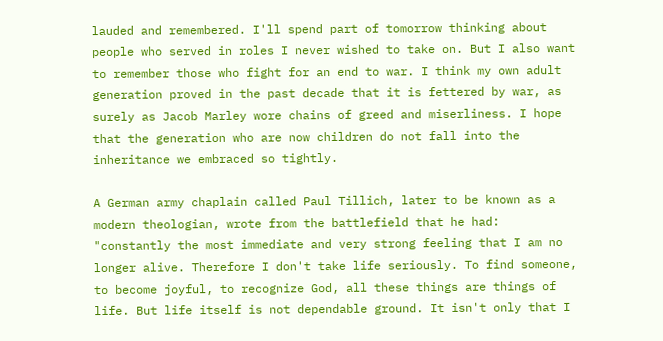lauded and remembered. I'll spend part of tomorrow thinking about people who served in roles I never wished to take on. But I also want to remember those who fight for an end to war. I think my own adult generation proved in the past decade that it is fettered by war, as surely as Jacob Marley wore chains of greed and miserliness. I hope that the generation who are now children do not fall into the inheritance we embraced so tightly.

A German army chaplain called Paul Tillich, later to be known as a modern theologian, wrote from the battlefield that he had:
"constantly the most immediate and very strong feeling that I am no longer alive. Therefore I don't take life seriously. To find someone, to become joyful, to recognize God, all these things are things of life. But life itself is not dependable ground. It isn't only that I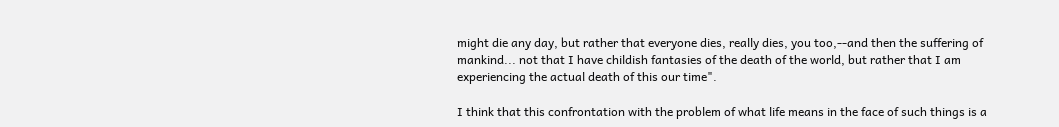might die any day, but rather that everyone dies, really dies, you too,--and then the suffering of mankind... not that I have childish fantasies of the death of the world, but rather that I am experiencing the actual death of this our time".

I think that this confrontation with the problem of what life means in the face of such things is a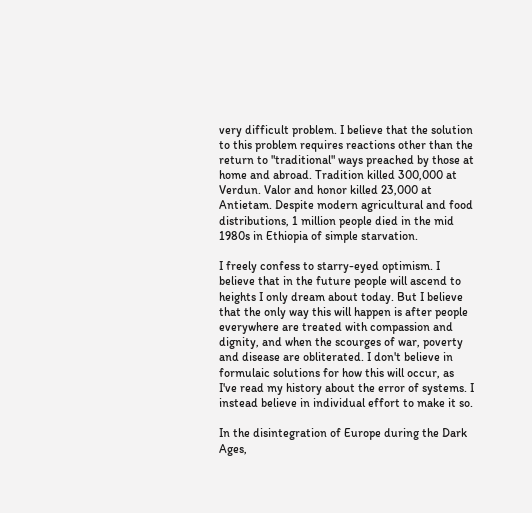very difficult problem. I believe that the solution to this problem requires reactions other than the return to "traditional" ways preached by those at home and abroad. Tradition killed 300,000 at Verdun. Valor and honor killed 23,000 at Antietam. Despite modern agricultural and food distributions, 1 million people died in the mid 1980s in Ethiopia of simple starvation.

I freely confess to starry-eyed optimism. I believe that in the future people will ascend to heights I only dream about today. But I believe that the only way this will happen is after people everywhere are treated with compassion and dignity, and when the scourges of war, poverty and disease are obliterated. I don't believe in formulaic solutions for how this will occur, as I've read my history about the error of systems. I instead believe in individual effort to make it so.

In the disintegration of Europe during the Dark Ages,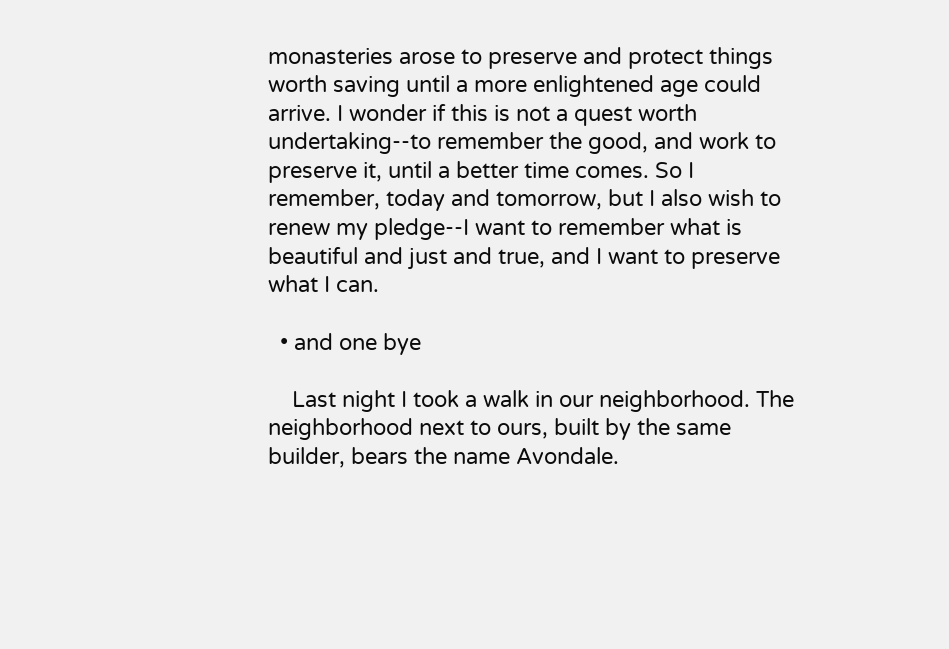monasteries arose to preserve and protect things worth saving until a more enlightened age could arrive. I wonder if this is not a quest worth undertaking--to remember the good, and work to preserve it, until a better time comes. So I remember, today and tomorrow, but I also wish to renew my pledge--I want to remember what is beautiful and just and true, and I want to preserve what I can.

  • and one bye

    Last night I took a walk in our neighborhood. The neighborhood next to ours, built by the same builder, bears the name Avondale.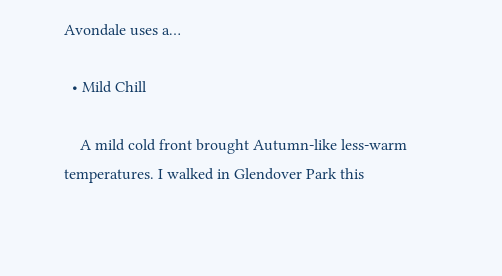Avondale uses a…

  • Mild Chill

    A mild cold front brought Autumn-like less-warm temperatures. I walked in Glendover Park this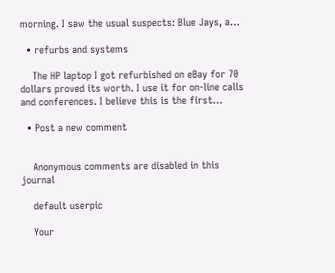morning. I saw the usual suspects: Blue Jays, a…

  • refurbs and systems

    The HP laptop I got refurbished on eBay for 70 dollars proved its worth. I use it for on-line calls and conferences. I believe this is the first…

  • Post a new comment


    Anonymous comments are disabled in this journal

    default userpic

    Your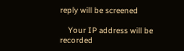reply will be screened

    Your IP address will be recorded